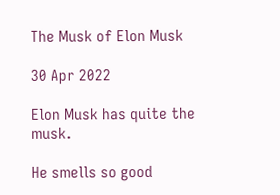The Musk of Elon Musk

30 Apr 2022

Elon Musk has quite the musk.

He smells so good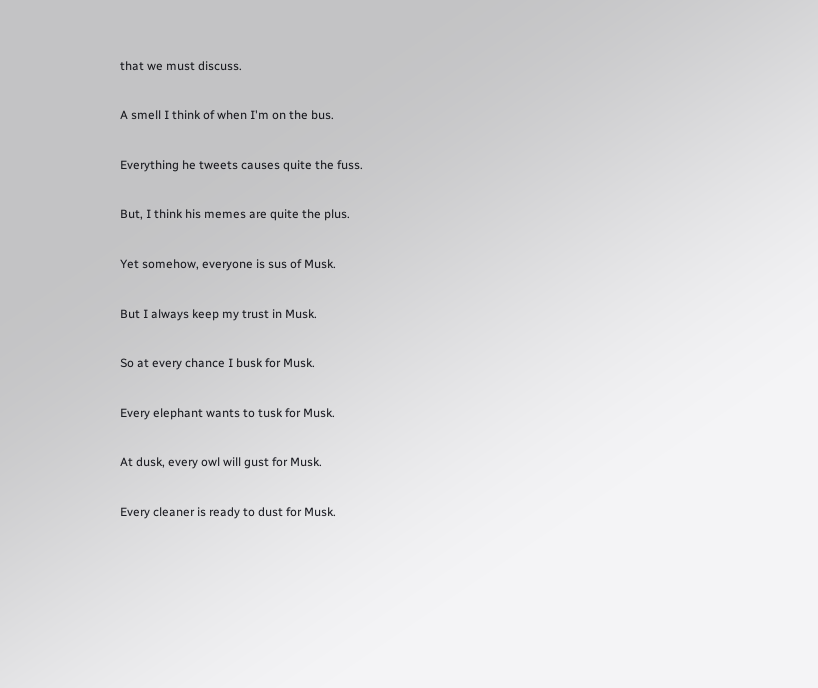that we must discuss.

A smell I think of when I'm on the bus.

Everything he tweets causes quite the fuss.

But, I think his memes are quite the plus.

Yet somehow, everyone is sus of Musk.

But I always keep my trust in Musk.

So at every chance I busk for Musk.

Every elephant wants to tusk for Musk.

At dusk, every owl will gust for Musk.

Every cleaner is ready to dust for Musk.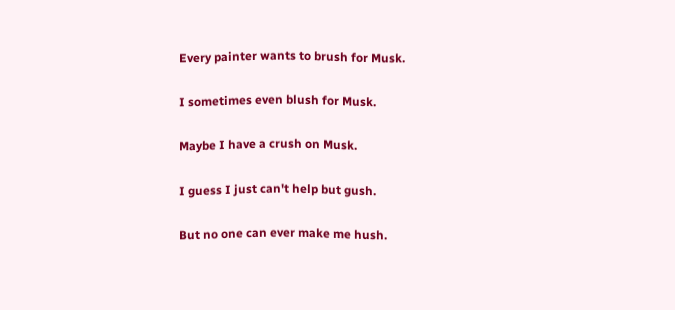Every painter wants to brush for Musk.

I sometimes even blush for Musk.

Maybe I have a crush on Musk.

I guess I just can't help but gush.

But no one can ever make me hush.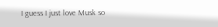I guess I just love Musk so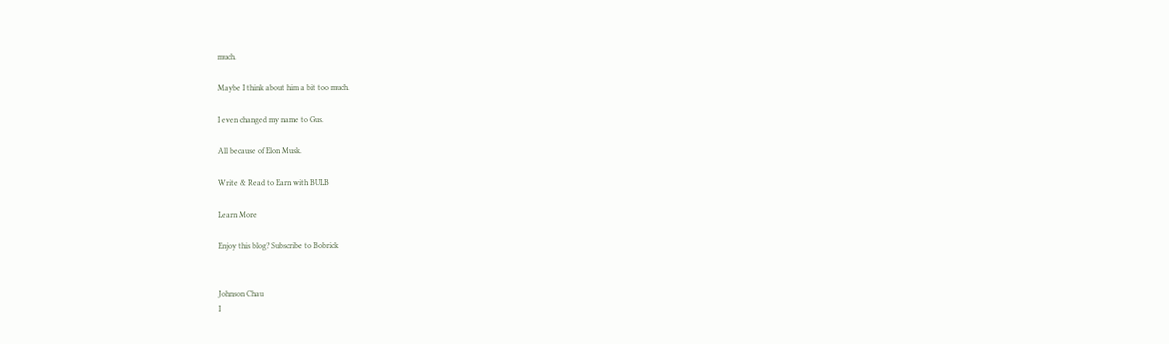much.

Maybe I think about him a bit too much.

I even changed my name to Gus.

All because of Elon Musk.

Write & Read to Earn with BULB

Learn More

Enjoy this blog? Subscribe to Bobrick


Johnson Chau
I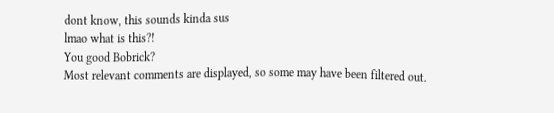dont know, this sounds kinda sus
lmao what is this?!
You good Bobrick?
Most relevant comments are displayed, so some may have been filtered out.